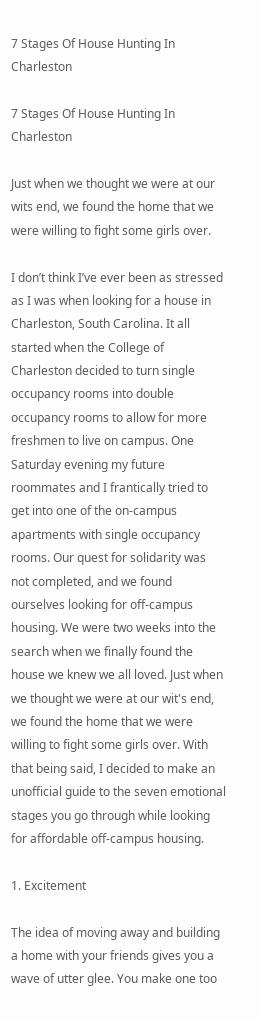7 Stages Of House Hunting In Charleston

7 Stages Of House Hunting In Charleston

Just when we thought we were at our wits end, we found the home that we were willing to fight some girls over.

I don’t think I’ve ever been as stressed as I was when looking for a house in Charleston, South Carolina. It all started when the College of Charleston decided to turn single occupancy rooms into double occupancy rooms to allow for more freshmen to live on campus. One Saturday evening my future roommates and I frantically tried to get into one of the on-campus apartments with single occupancy rooms. Our quest for solidarity was not completed, and we found ourselves looking for off-campus housing. We were two weeks into the search when we finally found the house we knew we all loved. Just when we thought we were at our wit's end, we found the home that we were willing to fight some girls over. With that being said, I decided to make an unofficial guide to the seven emotional stages you go through while looking for affordable off-campus housing.

1. Excitement

The idea of moving away and building a home with your friends gives you a wave of utter glee. You make one too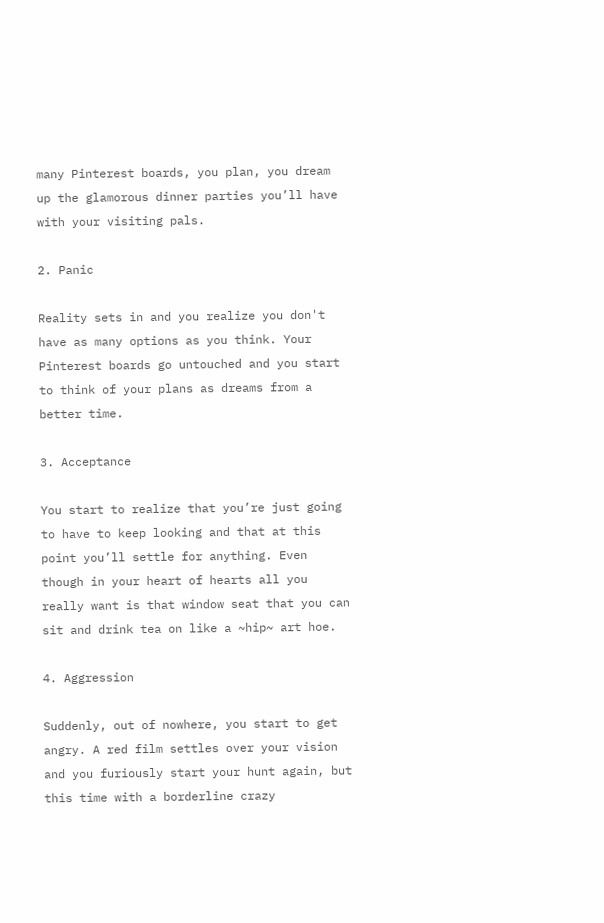many Pinterest boards, you plan, you dream up the glamorous dinner parties you’ll have with your visiting pals.

2. Panic

Reality sets in and you realize you don't have as many options as you think. Your Pinterest boards go untouched and you start to think of your plans as dreams from a better time.

3. Acceptance

You start to realize that you’re just going to have to keep looking and that at this point you’ll settle for anything. Even though in your heart of hearts all you really want is that window seat that you can sit and drink tea on like a ~hip~ art hoe.

4. Aggression

Suddenly, out of nowhere, you start to get angry. A red film settles over your vision and you furiously start your hunt again, but this time with a borderline crazy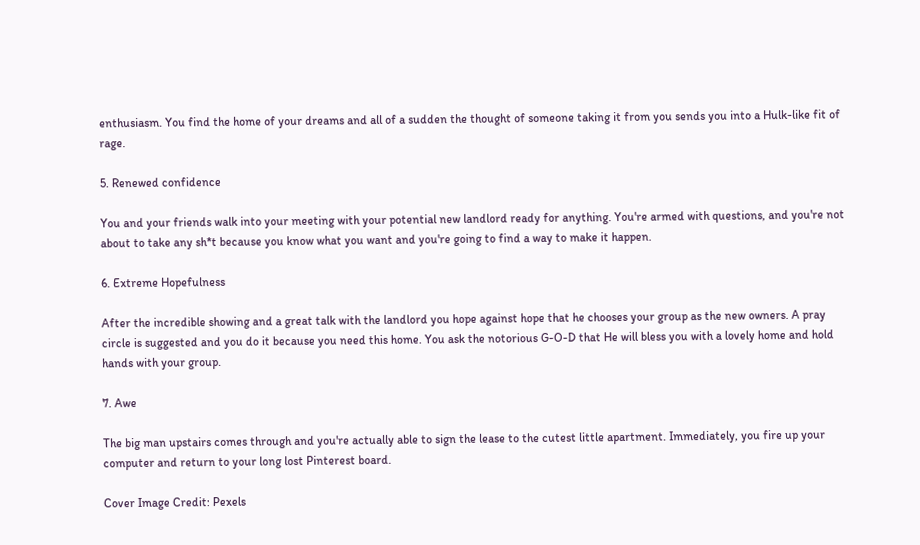enthusiasm. You find the home of your dreams and all of a sudden the thought of someone taking it from you sends you into a Hulk-like fit of rage.

5. Renewed confidence

You and your friends walk into your meeting with your potential new landlord ready for anything. You're armed with questions, and you're not about to take any sh*t because you know what you want and you're going to find a way to make it happen.

6. Extreme Hopefulness

After the incredible showing and a great talk with the landlord you hope against hope that he chooses your group as the new owners. A pray circle is suggested and you do it because you need this home. You ask the notorious G-O-D that He will bless you with a lovely home and hold hands with your group.

7. Awe

The big man upstairs comes through and you're actually able to sign the lease to the cutest little apartment. Immediately, you fire up your computer and return to your long lost Pinterest board.

Cover Image Credit: Pexels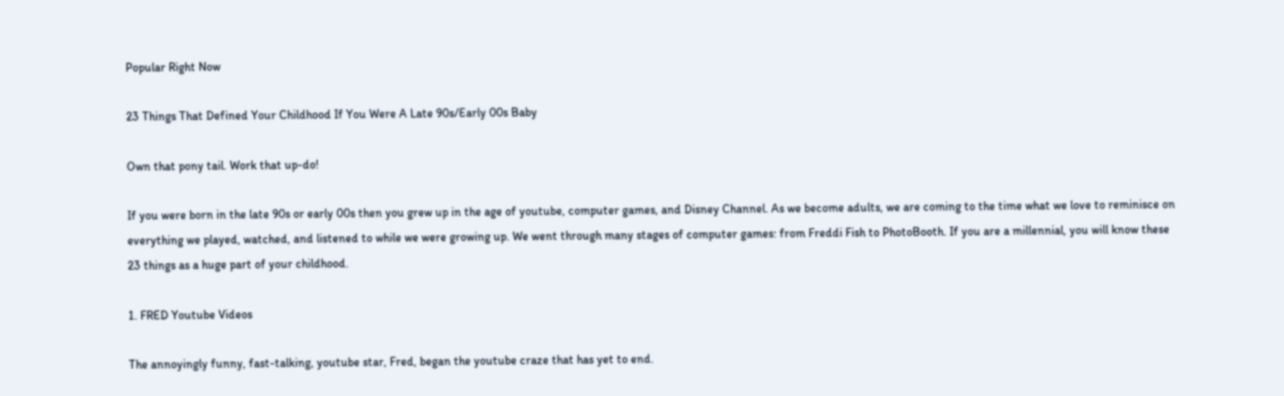Popular Right Now

23 Things That Defined Your Childhood If You Were A Late 90s/Early 00s Baby

Own that pony tail. Work that up-do!

If you were born in the late 90s or early 00s then you grew up in the age of youtube, computer games, and Disney Channel. As we become adults, we are coming to the time what we love to reminisce on everything we played, watched, and listened to while we were growing up. We went through many stages of computer games: from Freddi Fish to PhotoBooth. If you are a millennial, you will know these 23 things as a huge part of your childhood.

1. FRED Youtube Videos

The annoyingly funny, fast-talking, youtube star, Fred, began the youtube craze that has yet to end.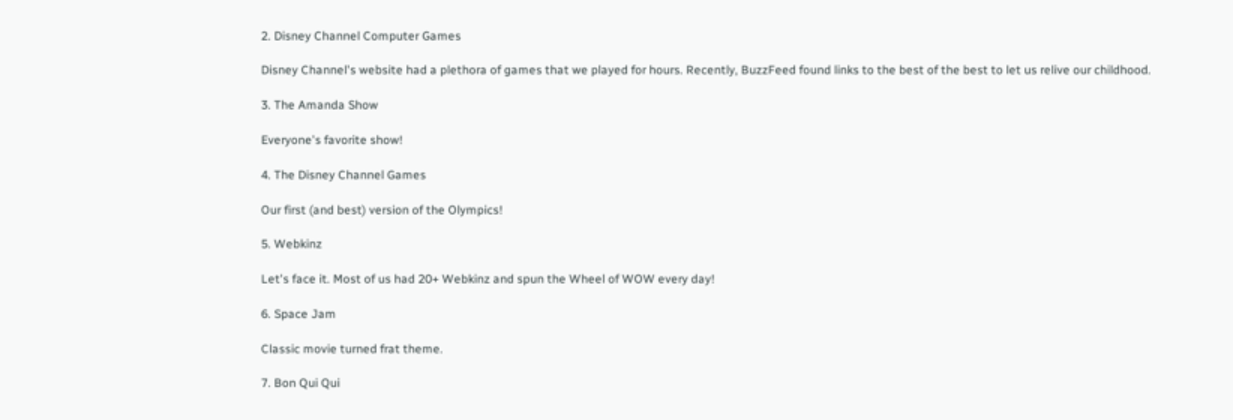2. Disney Channel Computer Games

Disney Channel's website had a plethora of games that we played for hours. Recently, BuzzFeed found links to the best of the best to let us relive our childhood.

3. The Amanda Show

Everyone's favorite show!

4. The Disney Channel Games

Our first (and best) version of the Olympics!

5. Webkinz

Let's face it. Most of us had 20+ Webkinz and spun the Wheel of WOW every day!

6. Space Jam

Classic movie turned frat theme.

7. Bon Qui Qui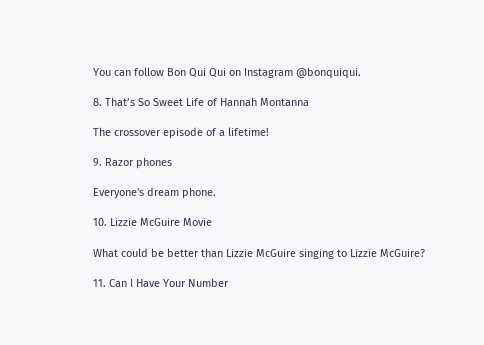You can follow Bon Qui Qui on Instagram @bonquiqui.

8. That’s So Sweet Life of Hannah Montanna

The crossover episode of a lifetime!

9. Razor phones

Everyone's dream phone.

10. Lizzie McGuire Movie

What could be better than Lizzie McGuire singing to Lizzie McGuire?

11. Can I Have Your Number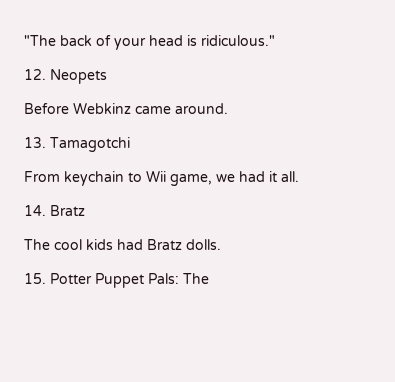"The back of your head is ridiculous."

12. Neopets

Before Webkinz came around.

13. Tamagotchi

From keychain to Wii game, we had it all.

14. Bratz

The cool kids had Bratz dolls.

15. Potter Puppet Pals: The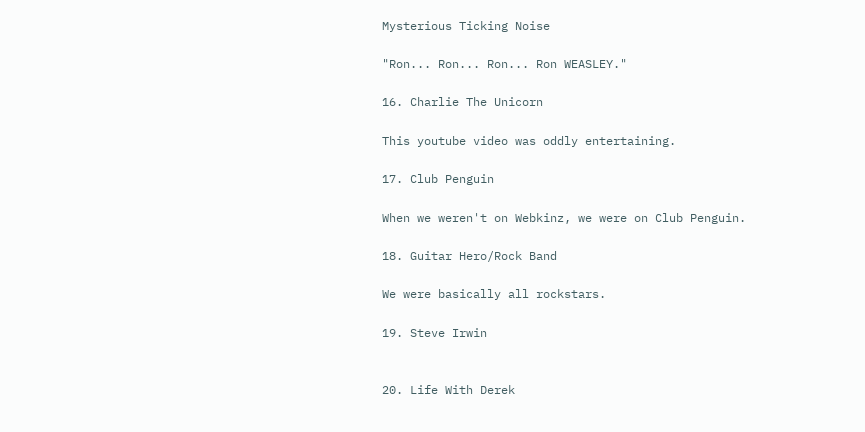Mysterious Ticking Noise

"Ron... Ron... Ron... Ron WEASLEY."

16. Charlie The Unicorn

This youtube video was oddly entertaining.

17. Club Penguin

When we weren't on Webkinz, we were on Club Penguin.

18. Guitar Hero/Rock Band

We were basically all rockstars.

19. Steve Irwin


20. Life With Derek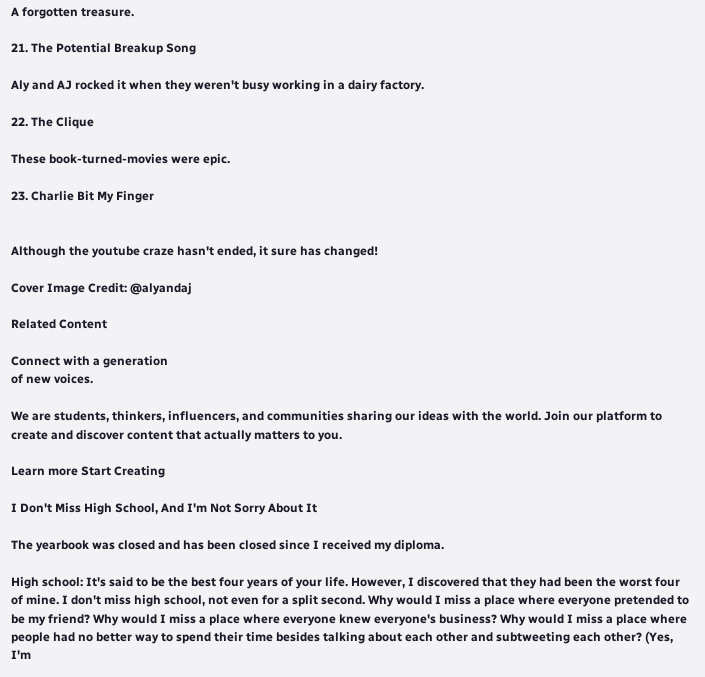A forgotten treasure.

21. The Potential Breakup Song

Aly and AJ rocked it when they weren't busy working in a dairy factory.

22. The Clique

These book-turned-movies were epic.

23. Charlie Bit My Finger


Although the youtube craze hasn't ended, it sure has changed!

Cover Image Credit: @alyandaj

Related Content

Connect with a generation
of new voices.

We are students, thinkers, influencers, and communities sharing our ideas with the world. Join our platform to create and discover content that actually matters to you.

Learn more Start Creating

I Don't Miss High School, And I'm Not Sorry About It

The yearbook was closed and has been closed since I received my diploma.

High school: It's said to be the best four years of your life. However, I discovered that they had been the worst four of mine. I don't miss high school, not even for a split second. Why would I miss a place where everyone pretended to be my friend? Why would I miss a place where everyone knew everyone's business? Why would I miss a place where people had no better way to spend their time besides talking about each other and subtweeting each other? (Yes, I'm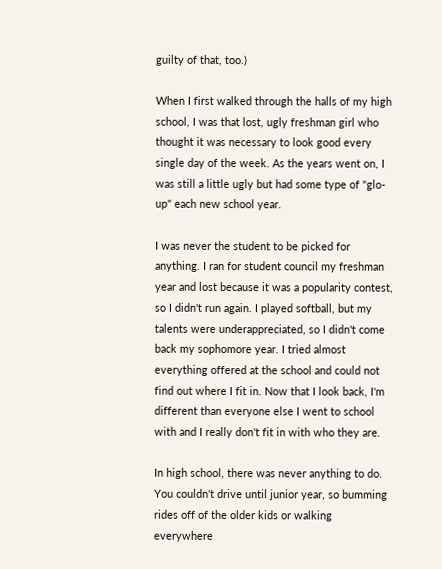guilty of that, too.)

When I first walked through the halls of my high school, I was that lost, ugly freshman girl who thought it was necessary to look good every single day of the week. As the years went on, I was still a little ugly but had some type of "glo-up" each new school year.

I was never the student to be picked for anything. I ran for student council my freshman year and lost because it was a popularity contest, so I didn't run again. I played softball, but my talents were underappreciated, so I didn't come back my sophomore year. I tried almost everything offered at the school and could not find out where I fit in. Now that I look back, I'm different than everyone else I went to school with and I really don't fit in with who they are.

In high school, there was never anything to do. You couldn't drive until junior year, so bumming rides off of the older kids or walking everywhere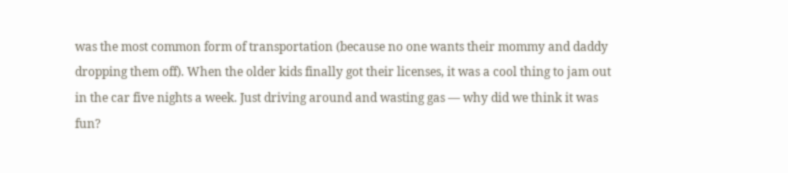was the most common form of transportation (because no one wants their mommy and daddy dropping them off). When the older kids finally got their licenses, it was a cool thing to jam out in the car five nights a week. Just driving around and wasting gas — why did we think it was fun?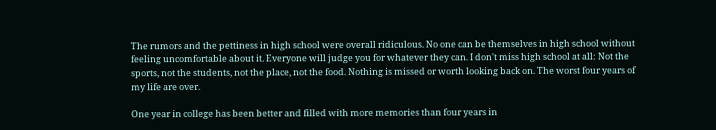The rumors and the pettiness in high school were overall ridiculous. No one can be themselves in high school without feeling uncomfortable about it. Everyone will judge you for whatever they can. I don't miss high school at all: Not the sports, not the students, not the place, not the food. Nothing is missed or worth looking back on. The worst four years of my life are over.

One year in college has been better and filled with more memories than four years in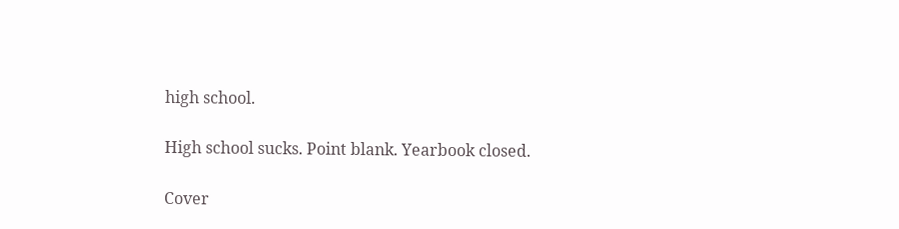high school.

High school sucks. Point blank. Yearbook closed.

Cover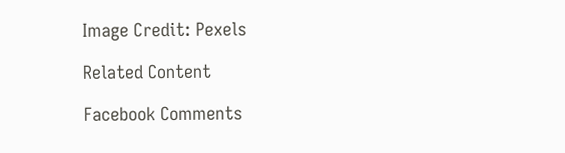Image Credit: Pexels

Related Content

Facebook Comments